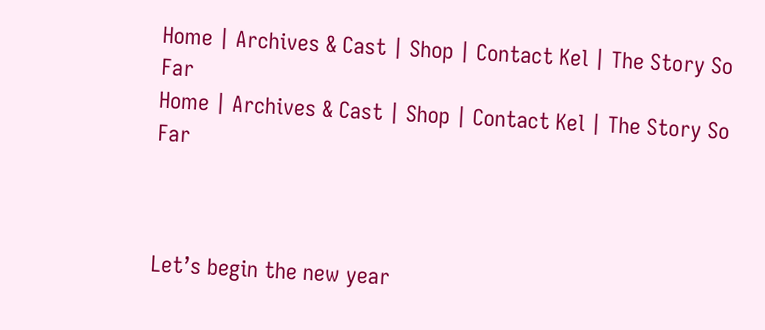Home | Archives & Cast | Shop | Contact Kel | The Story So Far
Home | Archives & Cast | Shop | Contact Kel | The Story So Far



Let’s begin the new year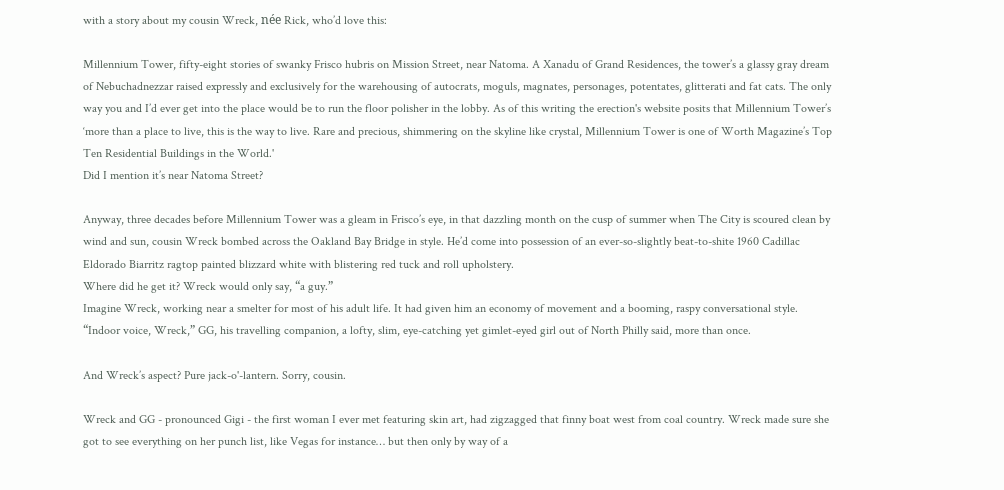with a story about my cousin Wreck, née Rick, who’d love this:

Millennium Tower, fifty-eight stories of swanky Frisco hubris on Mission Street, near Natoma. A Xanadu of Grand Residences, the tower’s a glassy gray dream of Nebuchadnezzar raised expressly and exclusively for the warehousing of autocrats, moguls, magnates, personages, potentates, glitterati and fat cats. The only way you and I’d ever get into the place would be to run the floor polisher in the lobby. As of this writing the erection's website posits that Millennium Tower’s ‘more than a place to live, this is the way to live. Rare and precious, shimmering on the skyline like crystal, Millennium Tower is one of Worth Magazine’s Top Ten Residential Buildings in the World.'
Did I mention it’s near Natoma Street?

Anyway, three decades before Millennium Tower was a gleam in Frisco’s eye, in that dazzling month on the cusp of summer when The City is scoured clean by wind and sun, cousin Wreck bombed across the Oakland Bay Bridge in style. He’d come into possession of an ever-so-slightly beat-to-shite 1960 Cadillac Eldorado Biarritz ragtop painted blizzard white with blistering red tuck and roll upholstery.
Where did he get it? Wreck would only say, “a guy.”
Imagine Wreck, working near a smelter for most of his adult life. It had given him an economy of movement and a booming, raspy conversational style. “Indoor voice, Wreck,” GG, his travelling companion, a lofty, slim, eye-catching yet gimlet-eyed girl out of North Philly said, more than once.

And Wreck’s aspect? Pure jack-o'-lantern. Sorry, cousin.

Wreck and GG - pronounced Gigi - the first woman I ever met featuring skin art, had zigzagged that finny boat west from coal country. Wreck made sure she got to see everything on her punch list, like Vegas for instance… but then only by way of a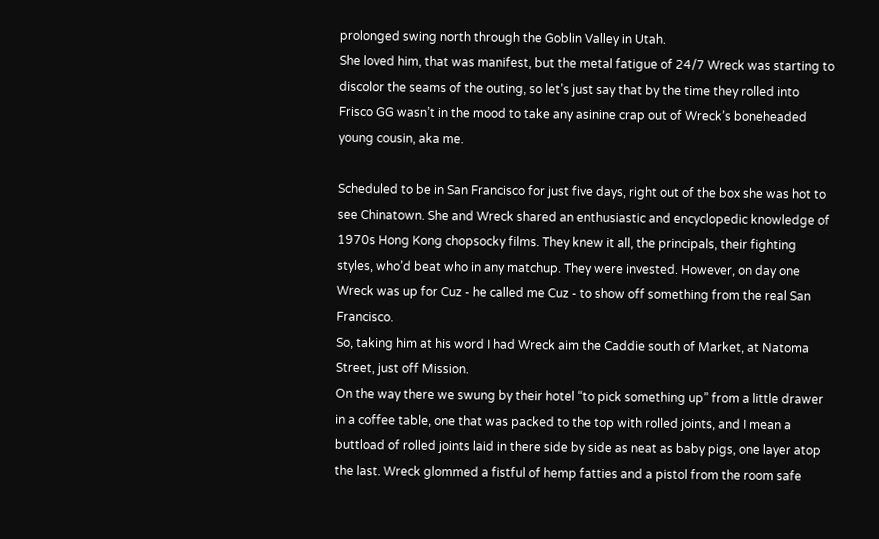prolonged swing north through the Goblin Valley in Utah.
She loved him, that was manifest, but the metal fatigue of 24/7 Wreck was starting to discolor the seams of the outing, so let’s just say that by the time they rolled into Frisco GG wasn’t in the mood to take any asinine crap out of Wreck’s boneheaded young cousin, aka me.

Scheduled to be in San Francisco for just five days, right out of the box she was hot to see Chinatown. She and Wreck shared an enthusiastic and encyclopedic knowledge of 1970s Hong Kong chopsocky films. They knew it all, the principals, their fighting styles, who’d beat who in any matchup. They were invested. However, on day one Wreck was up for Cuz - he called me Cuz - to show off something from the real San Francisco.
So, taking him at his word I had Wreck aim the Caddie south of Market, at Natoma Street, just off Mission.
On the way there we swung by their hotel “to pick something up” from a little drawer in a coffee table, one that was packed to the top with rolled joints, and I mean a buttload of rolled joints laid in there side by side as neat as baby pigs, one layer atop the last. Wreck glommed a fistful of hemp fatties and a pistol from the room safe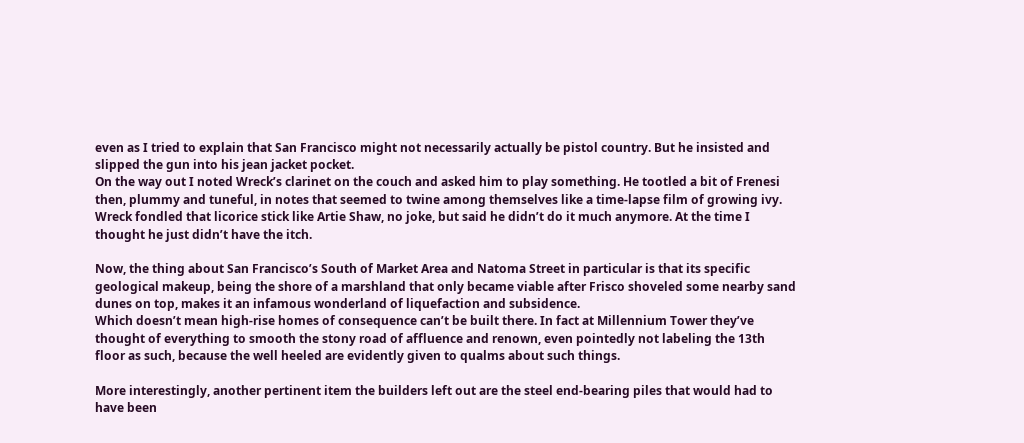even as I tried to explain that San Francisco might not necessarily actually be pistol country. But he insisted and slipped the gun into his jean jacket pocket.
On the way out I noted Wreck’s clarinet on the couch and asked him to play something. He tootled a bit of Frenesi then, plummy and tuneful, in notes that seemed to twine among themselves like a time-lapse film of growing ivy. Wreck fondled that licorice stick like Artie Shaw, no joke, but said he didn’t do it much anymore. At the time I thought he just didn’t have the itch.

Now, the thing about San Francisco’s South of Market Area and Natoma Street in particular is that its specific geological makeup, being the shore of a marshland that only became viable after Frisco shoveled some nearby sand dunes on top, makes it an infamous wonderland of liquefaction and subsidence.
Which doesn’t mean high-rise homes of consequence can’t be built there. In fact at Millennium Tower they’ve thought of everything to smooth the stony road of affluence and renown, even pointedly not labeling the 13th floor as such, because the well heeled are evidently given to qualms about such things.

More interestingly, another pertinent item the builders left out are the steel end-bearing piles that would had to have been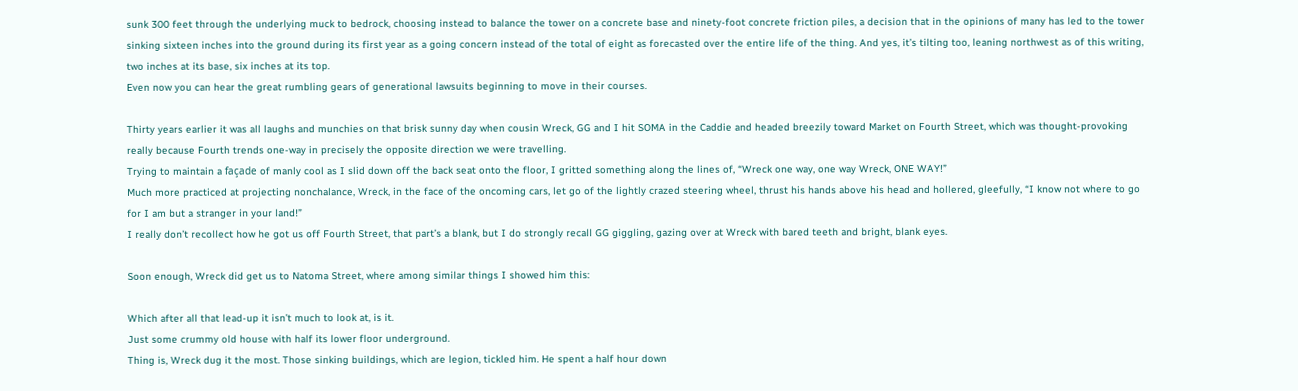sunk 300 feet through the underlying muck to bedrock, choosing instead to balance the tower on a concrete base and ninety-foot concrete friction piles, a decision that in the opinions of many has led to the tower sinking sixteen inches into the ground during its first year as a going concern instead of the total of eight as forecasted over the entire life of the thing. And yes, it’s tilting too, leaning northwest as of this writing, two inches at its base, six inches at its top.
Even now you can hear the great rumbling gears of generational lawsuits beginning to move in their courses.

Thirty years earlier it was all laughs and munchies on that brisk sunny day when cousin Wreck, GG and I hit SOMA in the Caddie and headed breezily toward Market on Fourth Street, which was thought-provoking really because Fourth trends one-way in precisely the opposite direction we were travelling.
Trying to maintain a façade of manly cool as I slid down off the back seat onto the floor, I gritted something along the lines of, “Wreck one way, one way Wreck, ONE WAY!”
Much more practiced at projecting nonchalance, Wreck, in the face of the oncoming cars, let go of the lightly crazed steering wheel, thrust his hands above his head and hollered, gleefully, “I know not where to go for I am but a stranger in your land!”
I really don’t recollect how he got us off Fourth Street, that part’s a blank, but I do strongly recall GG giggling, gazing over at Wreck with bared teeth and bright, blank eyes.

Soon enough, Wreck did get us to Natoma Street, where among similar things I showed him this:

Which after all that lead-up it isn’t much to look at, is it.
Just some crummy old house with half its lower floor underground.
Thing is, Wreck dug it the most. Those sinking buildings, which are legion, tickled him. He spent a half hour down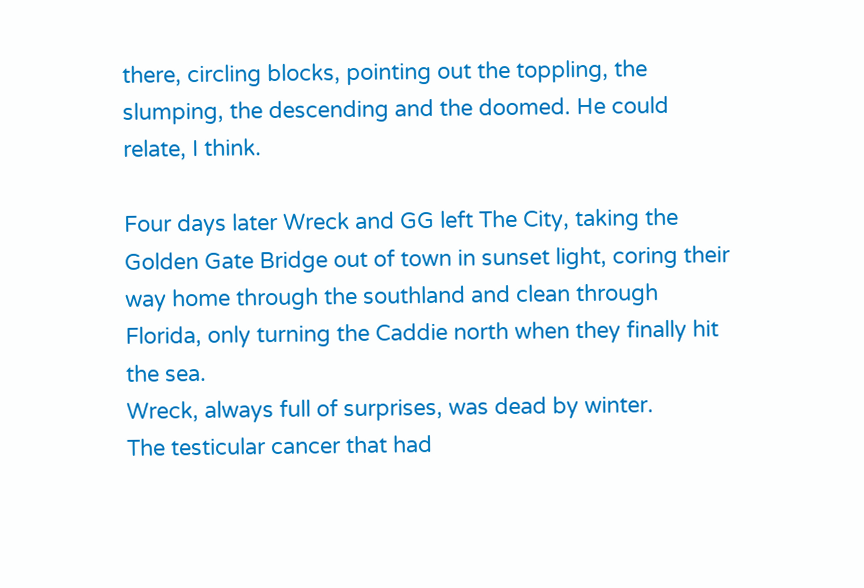there, circling blocks, pointing out the toppling, the slumping, the descending and the doomed. He could relate, I think.

Four days later Wreck and GG left The City, taking the Golden Gate Bridge out of town in sunset light, coring their way home through the southland and clean through Florida, only turning the Caddie north when they finally hit the sea.
Wreck, always full of surprises, was dead by winter.
The testicular cancer that had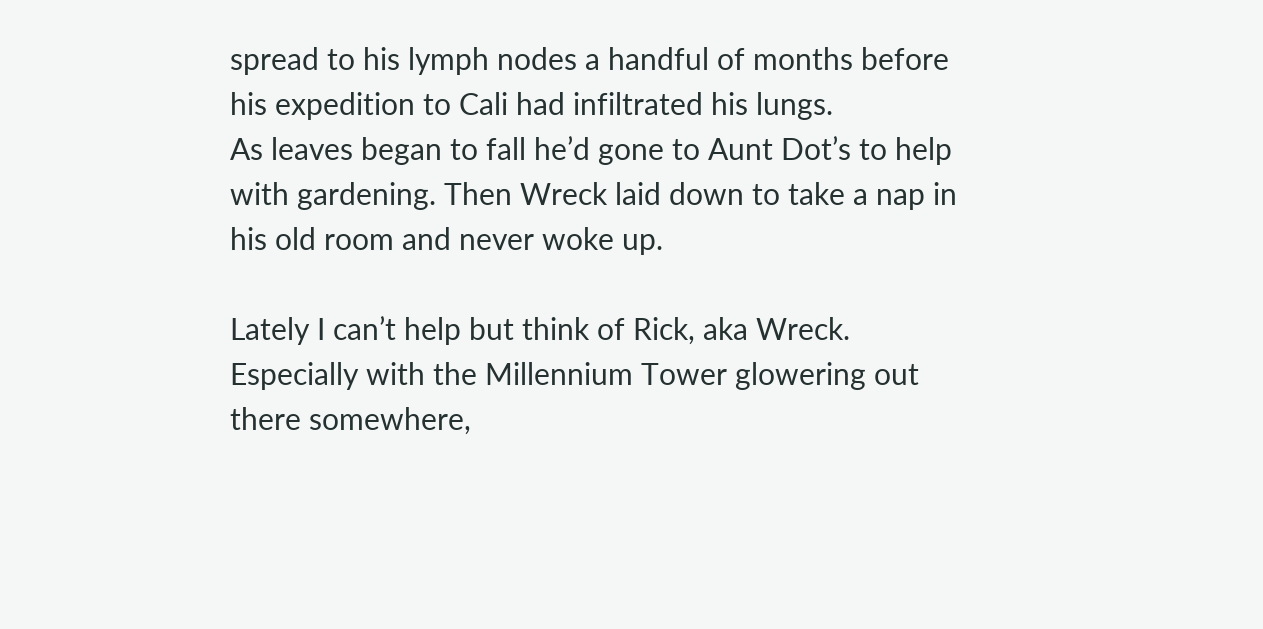spread to his lymph nodes a handful of months before his expedition to Cali had infiltrated his lungs.
As leaves began to fall he’d gone to Aunt Dot’s to help with gardening. Then Wreck laid down to take a nap in his old room and never woke up.

Lately I can’t help but think of Rick, aka Wreck. Especially with the Millennium Tower glowering out there somewhere,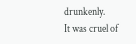drunkenly.
It was cruel of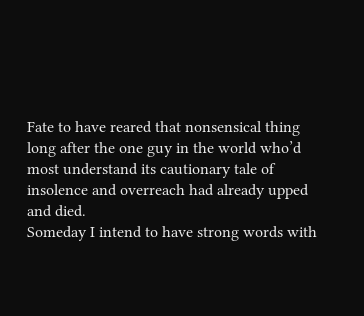Fate to have reared that nonsensical thing long after the one guy in the world who’d most understand its cautionary tale of insolence and overreach had already upped and died.
Someday I intend to have strong words with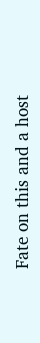Fate on this and a host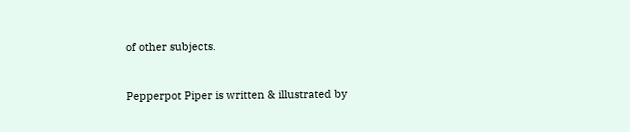of other subjects.


Pepperpot Piper is written & illustrated by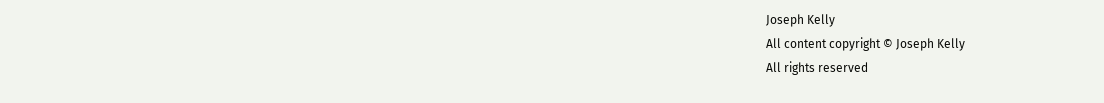Joseph Kelly
All content copyright © Joseph Kelly
All rights reserved